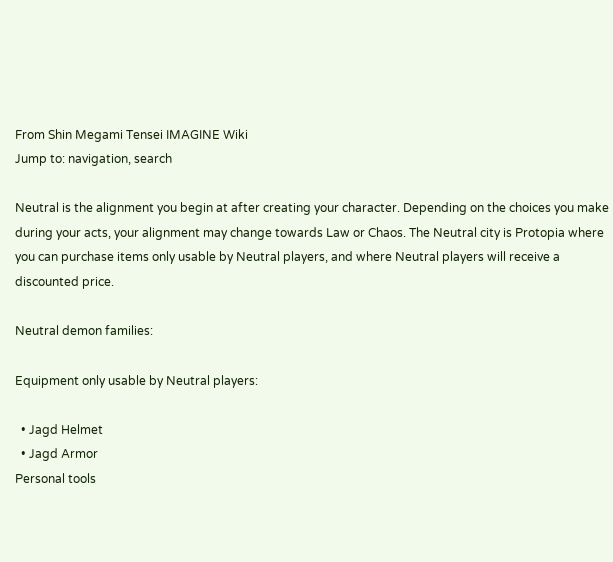From Shin Megami Tensei IMAGINE Wiki
Jump to: navigation, search

Neutral is the alignment you begin at after creating your character. Depending on the choices you make during your acts, your alignment may change towards Law or Chaos. The Neutral city is Protopia where you can purchase items only usable by Neutral players, and where Neutral players will receive a discounted price.

Neutral demon families:

Equipment only usable by Neutral players:

  • Jagd Helmet
  • Jagd Armor
Personal tools